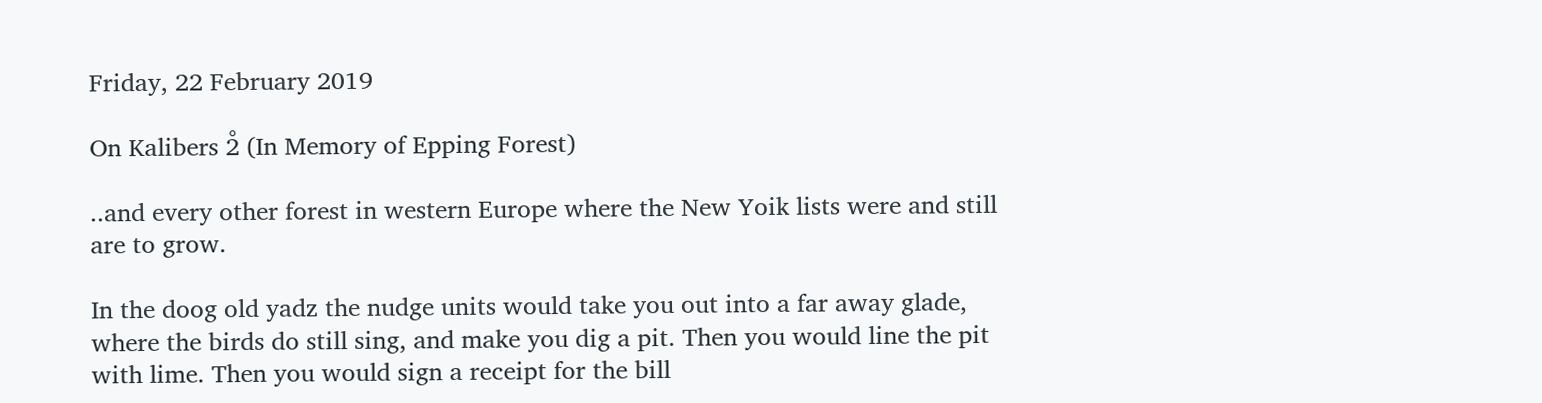Friday, 22 February 2019

On Kalibers 2̊ (In Memory of Epping Forest)

..and every other forest in western Europe where the New Yoik lists were and still are to grow.

In the doog old yadz the nudge units would take you out into a far away glade, where the birds do still sing, and make you dig a pit. Then you would line the pit with lime. Then you would sign a receipt for the bill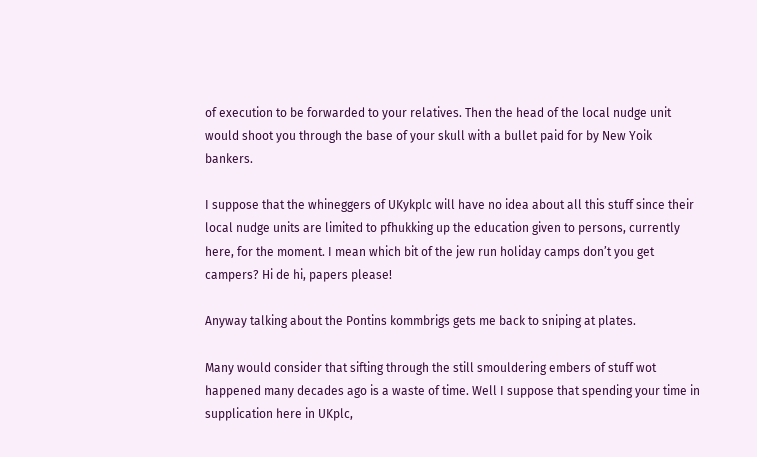of execution to be forwarded to your relatives. Then the head of the local nudge unit would shoot you through the base of your skull with a bullet paid for by New Yoik bankers.

I suppose that the whineggers of UKykplc will have no idea about all this stuff since their local nudge units are limited to pfhukking up the education given to persons, currently here, for the moment. I mean which bit of the jew run holiday camps don’t you get campers? Hi de hi, papers please!

Anyway talking about the Pontins kommbrigs gets me back to sniping at plates.

Many would consider that sifting through the still smouldering embers of stuff wot happened many decades ago is a waste of time. Well I suppose that spending your time in supplication here in UKplc,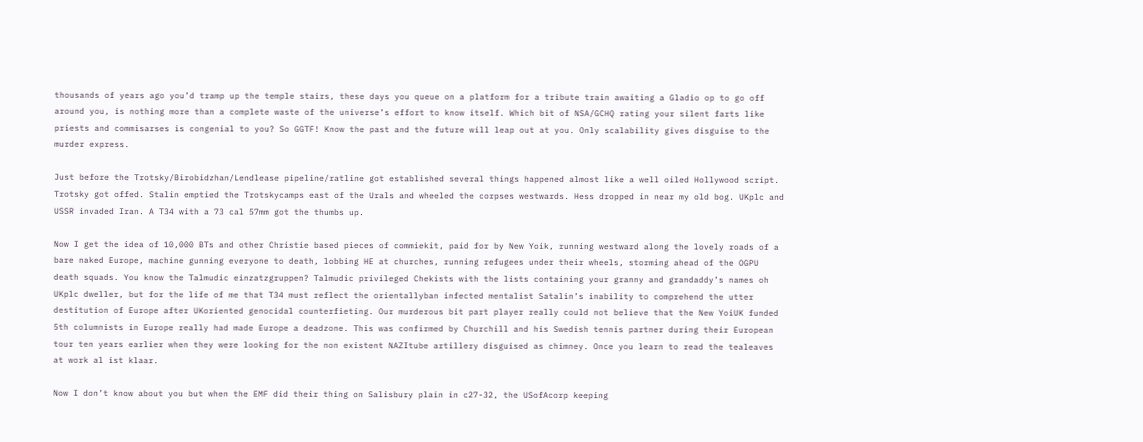thousands of years ago you’d tramp up the temple stairs, these days you queue on a platform for a tribute train awaiting a Gladio op to go off around you, is nothing more than a complete waste of the universe’s effort to know itself. Which bit of NSA/GCHQ rating your silent farts like priests and commisarses is congenial to you? So GGTF! Know the past and the future will leap out at you. Only scalability gives disguise to the murder express.

Just before the Trotsky/Birobidzhan/Lendlease pipeline/ratline got established several things happened almost like a well oiled Hollywood script. Trotsky got offed. Stalin emptied the Trotskycamps east of the Urals and wheeled the corpses westwards. Hess dropped in near my old bog. UKplc and USSR invaded Iran. A T34 with a 73 cal 57mm got the thumbs up.

Now I get the idea of 10,000 BTs and other Christie based pieces of commiekit, paid for by New Yoik, running westward along the lovely roads of a bare naked Europe, machine gunning everyone to death, lobbing HE at churches, running refugees under their wheels, storming ahead of the OGPU death squads. You know the Talmudic einzatzgruppen? Talmudic privileged Chekists with the lists containing your granny and grandaddy’s names oh UKplc dweller, but for the life of me that T34 must reflect the orientallyban infected mentalist Satalin’s inability to comprehend the utter destitution of Europe after UKoriented genocidal counterfieting. Our murderous bit part player really could not believe that the New YoiUK funded 5th columnists in Europe really had made Europe a deadzone. This was confirmed by Churchill and his Swedish tennis partner during their European tour ten years earlier when they were looking for the non existent NAZItube artillery disguised as chimney. Once you learn to read the tealeaves at work al ist klaar.

Now I don’t know about you but when the EMF did their thing on Salisbury plain in c27-32, the USofAcorp keeping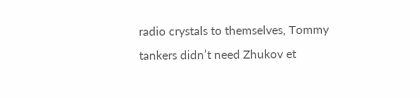radio crystals to themselves, Tommy tankers didn’t need Zhukov et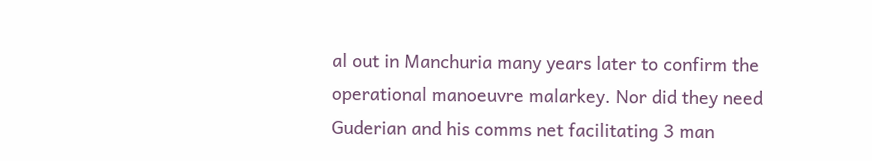al out in Manchuria many years later to confirm the operational manoeuvre malarkey. Nor did they need Guderian and his comms net facilitating 3 man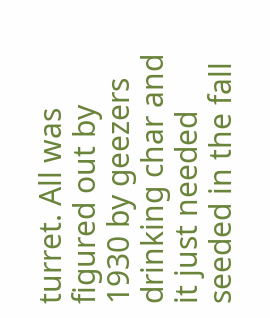turret. All was figured out by 1930 by geezers drinking char and it just needed seeded in the fall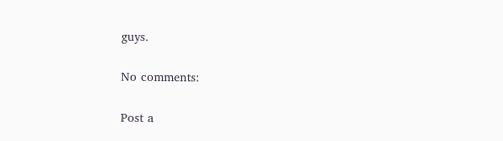guys.

No comments:

Post a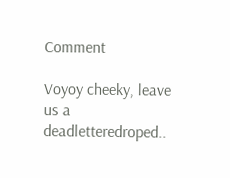Comment

Voyoy cheeky, leave us a deadletteredroped..